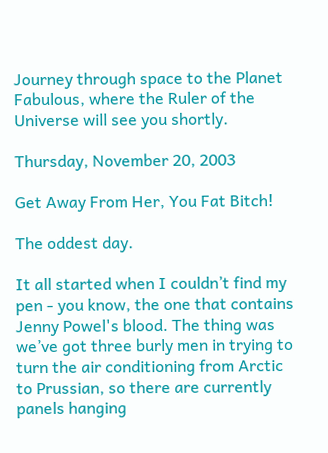Journey through space to the Planet Fabulous, where the Ruler of the Universe will see you shortly.

Thursday, November 20, 2003

Get Away From Her, You Fat Bitch!

The oddest day.

It all started when I couldn’t find my pen - you know, the one that contains Jenny Powel's blood. The thing was we’ve got three burly men in trying to turn the air conditioning from Arctic to Prussian, so there are currently panels hanging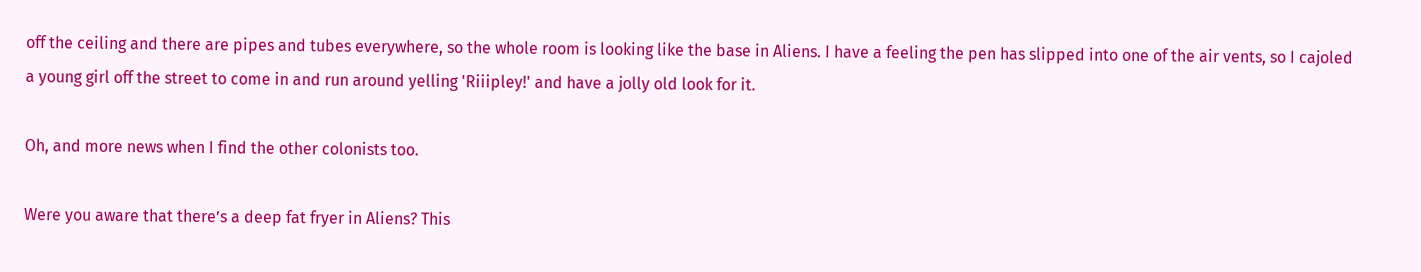off the ceiling and there are pipes and tubes everywhere, so the whole room is looking like the base in Aliens. I have a feeling the pen has slipped into one of the air vents, so I cajoled a young girl off the street to come in and run around yelling 'Riiipley!' and have a jolly old look for it.

Oh, and more news when I find the other colonists too.

Were you aware that there’s a deep fat fryer in Aliens? This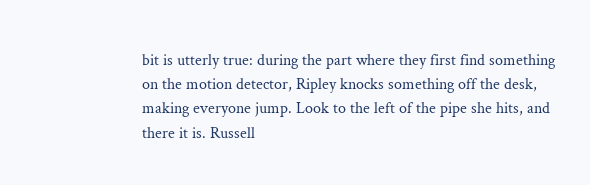bit is utterly true: during the part where they first find something on the motion detector, Ripley knocks something off the desk, making everyone jump. Look to the left of the pipe she hits, and there it is. Russell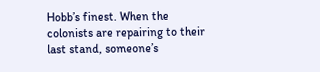Hobb’s finest. When the colonists are repairing to their last stand, someone’s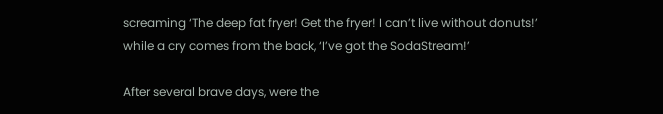screaming ‘The deep fat fryer! Get the fryer! I can’t live without donuts!’ while a cry comes from the back, ‘I’ve got the SodaStream!’

After several brave days, were the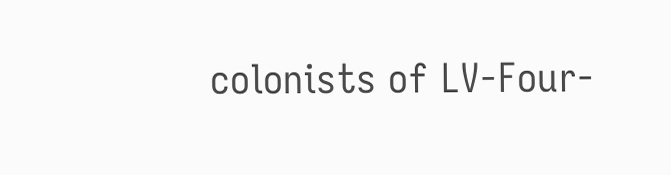colonists of LV-Four-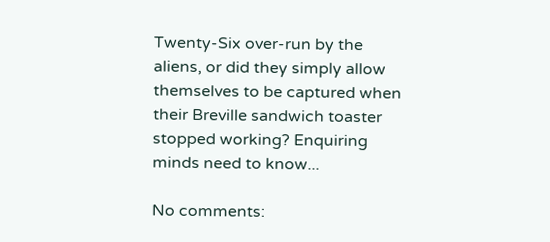Twenty-Six over-run by the aliens, or did they simply allow themselves to be captured when their Breville sandwich toaster stopped working? Enquiring minds need to know...

No comments: